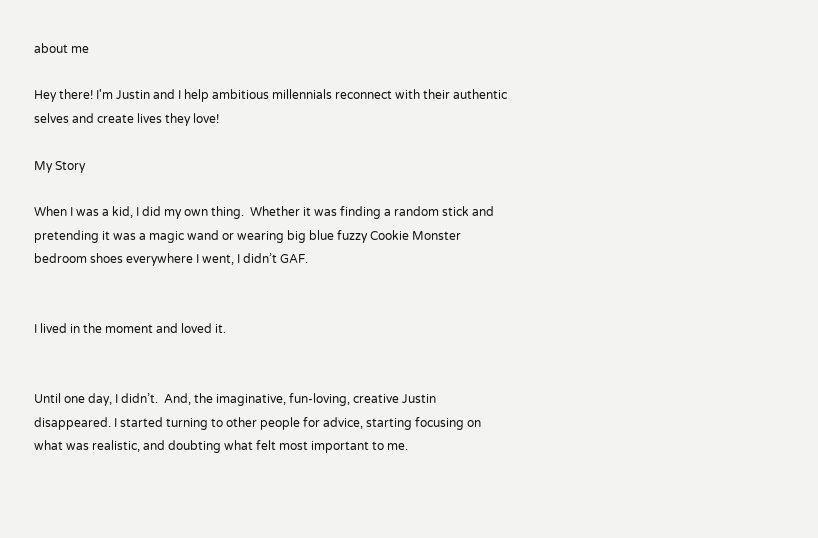about me

Hey there! I'm Justin and I help ambitious millennials reconnect with their authentic selves and create lives they love!

My Story

When I was a kid, I did my own thing.  Whether it was finding a random stick and pretending it was a magic wand or wearing big blue fuzzy Cookie Monster bedroom shoes everywhere I went, I didn’t GAF.


I lived in the moment and loved it.


Until one day, I didn’t.  And, the imaginative, fun-loving, creative Justin disappeared. I started turning to other people for advice, starting focusing on what was realistic, and doubting what felt most important to me.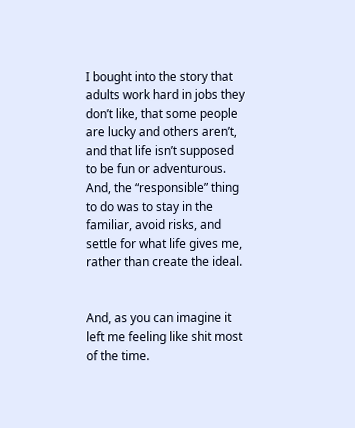I bought into the story that adults work hard in jobs they don’t like, that some people are lucky and others aren’t, and that life isn’t supposed to be fun or adventurous.  And, the “responsible” thing to do was to stay in the familiar, avoid risks, and settle for what life gives me, rather than create the ideal.


And, as you can imagine it left me feeling like shit most of the time.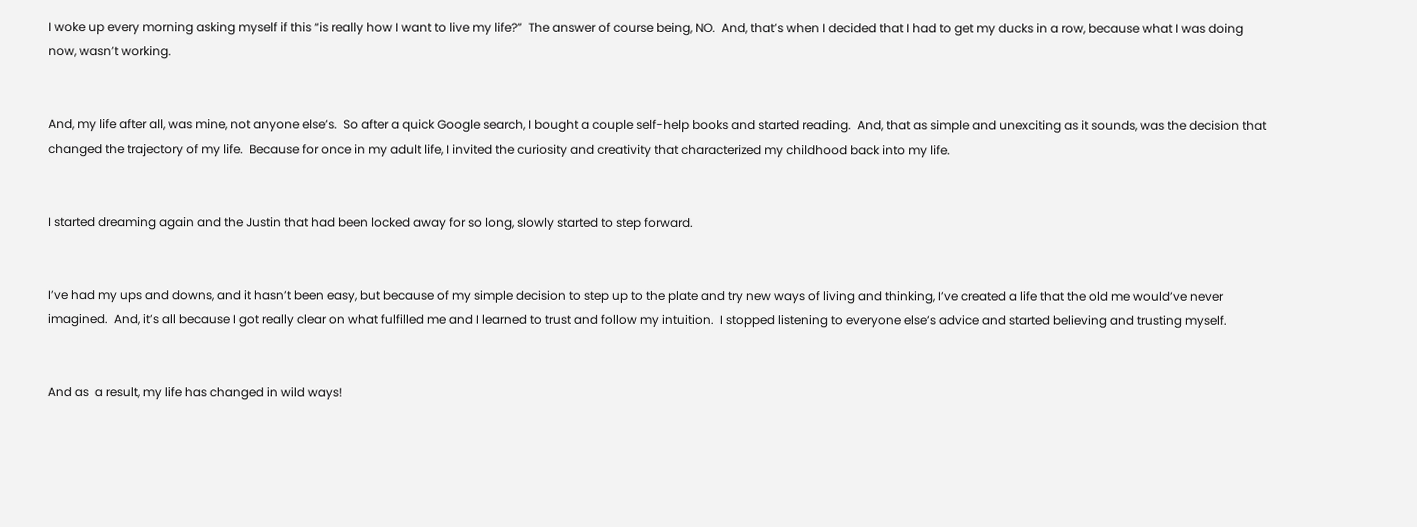I woke up every morning asking myself if this “is really how I want to live my life?”  The answer of course being, NO.  And, that’s when I decided that I had to get my ducks in a row, because what I was doing now, wasn’t working.


And, my life after all, was mine, not anyone else’s.  So after a quick Google search, I bought a couple self-help books and started reading.  And, that as simple and unexciting as it sounds, was the decision that changed the trajectory of my life.  Because for once in my adult life, I invited the curiosity and creativity that characterized my childhood back into my life.


I started dreaming again and the Justin that had been locked away for so long, slowly started to step forward.


I’ve had my ups and downs, and it hasn’t been easy, but because of my simple decision to step up to the plate and try new ways of living and thinking, I’ve created a life that the old me would’ve never imagined.  And, it’s all because I got really clear on what fulfilled me and I learned to trust and follow my intuition.  I stopped listening to everyone else’s advice and started believing and trusting myself.


And as  a result, my life has changed in wild ways!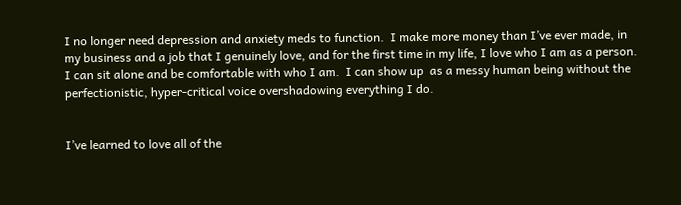I no longer need depression and anxiety meds to function.  I make more money than I’ve ever made, in my business and a job that I genuinely love, and for the first time in my life, I love who I am as a person.  I can sit alone and be comfortable with who I am.  I can show up  as a messy human being without the perfectionistic, hyper-critical voice overshadowing everything I do.


I’ve learned to love all of the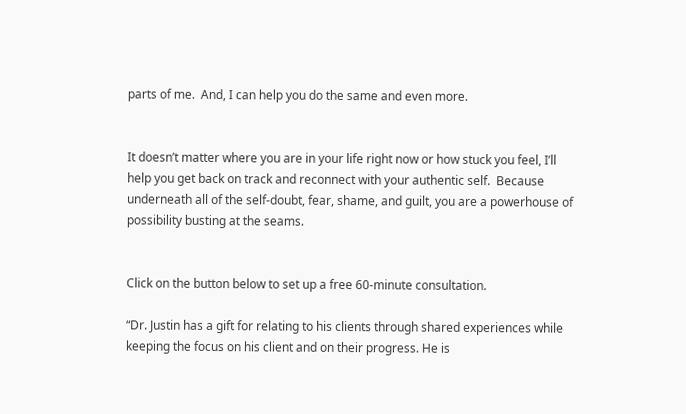parts of me.  And, I can help you do the same and even more.


It doesn’t matter where you are in your life right now or how stuck you feel, I’ll help you get back on track and reconnect with your authentic self.  Because underneath all of the self-doubt, fear, shame, and guilt, you are a powerhouse of possibility busting at the seams.


Click on the button below to set up a free 60-minute consultation.

“Dr. Justin has a gift for relating to his clients through shared experiences while keeping the focus on his client and on their progress. He is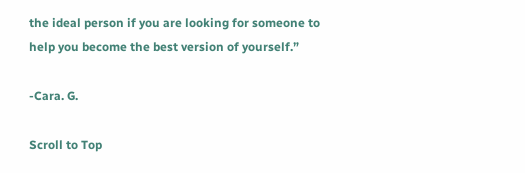the ideal person if you are looking for someone to help you become the best version of yourself.”

-Cara. G.

Scroll to Top